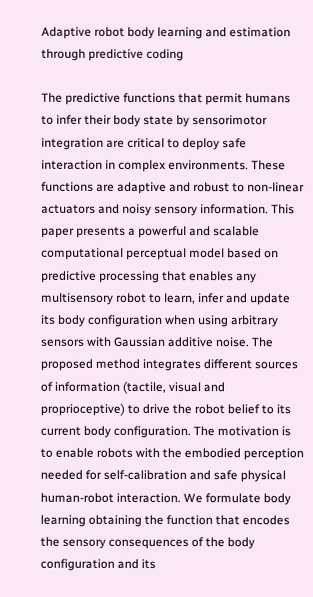Adaptive robot body learning and estimation through predictive coding

The predictive functions that permit humans to infer their body state by sensorimotor integration are critical to deploy safe interaction in complex environments. These functions are adaptive and robust to non-linear actuators and noisy sensory information. This paper presents a powerful and scalable computational perceptual model based on predictive processing that enables any multisensory robot to learn, infer and update its body configuration when using arbitrary sensors with Gaussian additive noise. The proposed method integrates different sources of information (tactile, visual and proprioceptive) to drive the robot belief to its current body configuration. The motivation is to enable robots with the embodied perception needed for self-calibration and safe physical human-robot interaction. We formulate body learning obtaining the function that encodes the sensory consequences of the body configuration and its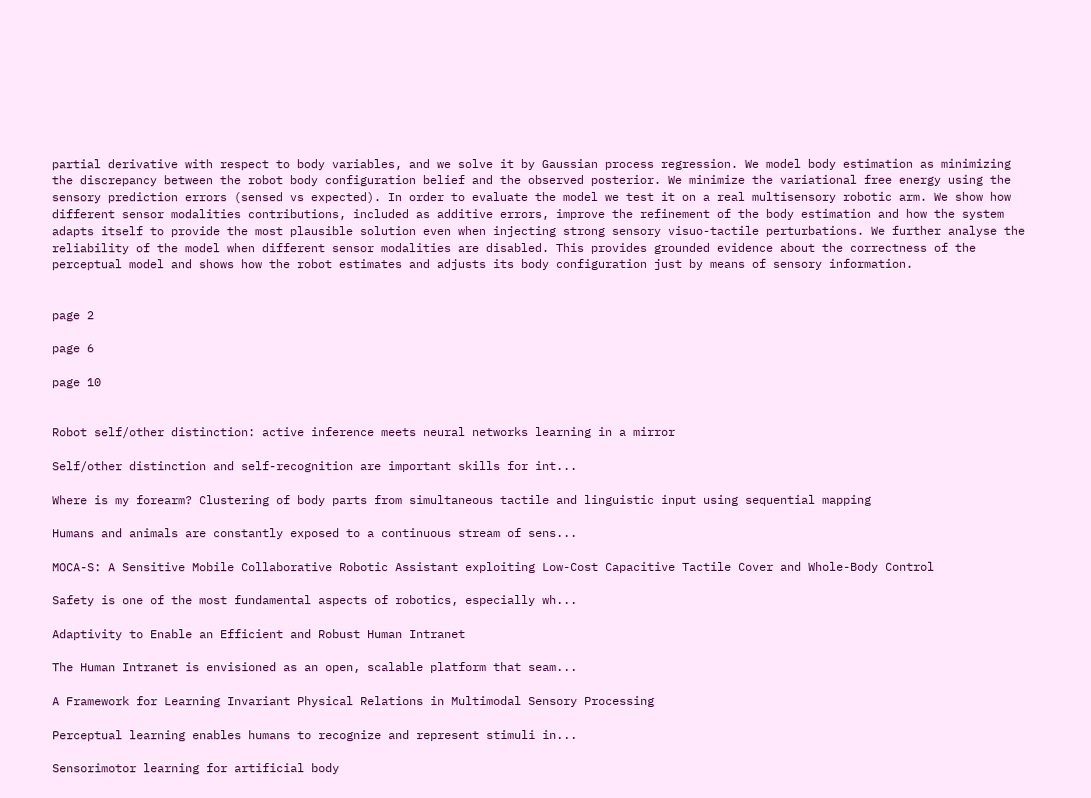partial derivative with respect to body variables, and we solve it by Gaussian process regression. We model body estimation as minimizing the discrepancy between the robot body configuration belief and the observed posterior. We minimize the variational free energy using the sensory prediction errors (sensed vs expected). In order to evaluate the model we test it on a real multisensory robotic arm. We show how different sensor modalities contributions, included as additive errors, improve the refinement of the body estimation and how the system adapts itself to provide the most plausible solution even when injecting strong sensory visuo-tactile perturbations. We further analyse the reliability of the model when different sensor modalities are disabled. This provides grounded evidence about the correctness of the perceptual model and shows how the robot estimates and adjusts its body configuration just by means of sensory information.


page 2

page 6

page 10


Robot self/other distinction: active inference meets neural networks learning in a mirror

Self/other distinction and self-recognition are important skills for int...

Where is my forearm? Clustering of body parts from simultaneous tactile and linguistic input using sequential mapping

Humans and animals are constantly exposed to a continuous stream of sens...

MOCA-S: A Sensitive Mobile Collaborative Robotic Assistant exploiting Low-Cost Capacitive Tactile Cover and Whole-Body Control

Safety is one of the most fundamental aspects of robotics, especially wh...

Adaptivity to Enable an Efficient and Robust Human Intranet

The Human Intranet is envisioned as an open, scalable platform that seam...

A Framework for Learning Invariant Physical Relations in Multimodal Sensory Processing

Perceptual learning enables humans to recognize and represent stimuli in...

Sensorimotor learning for artificial body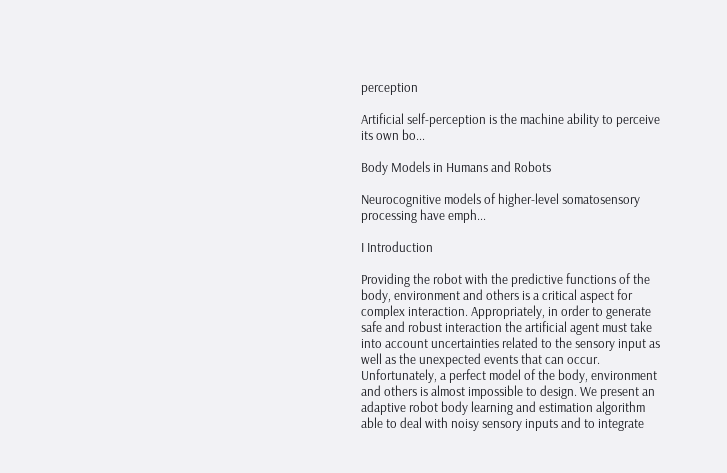perception

Artificial self-perception is the machine ability to perceive its own bo...

Body Models in Humans and Robots

Neurocognitive models of higher-level somatosensory processing have emph...

I Introduction

Providing the robot with the predictive functions of the body, environment and others is a critical aspect for complex interaction. Appropriately, in order to generate safe and robust interaction the artificial agent must take into account uncertainties related to the sensory input as well as the unexpected events that can occur. Unfortunately, a perfect model of the body, environment and others is almost impossible to design. We present an adaptive robot body learning and estimation algorithm able to deal with noisy sensory inputs and to integrate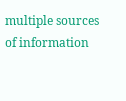multiple sources of information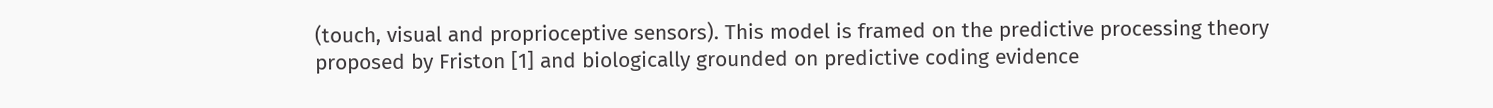(touch, visual and proprioceptive sensors). This model is framed on the predictive processing theory proposed by Friston [1] and biologically grounded on predictive coding evidence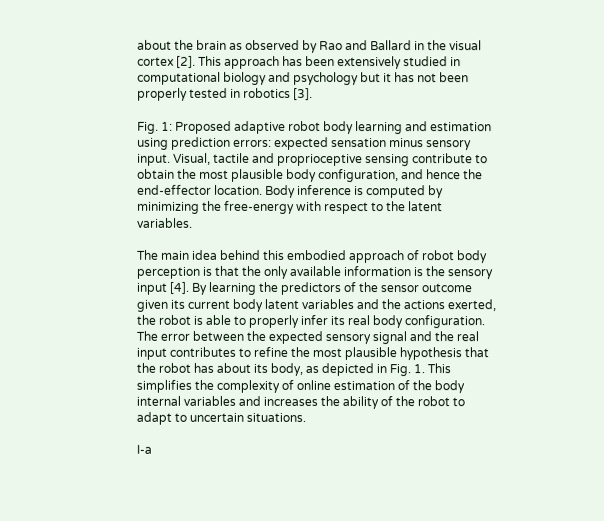about the brain as observed by Rao and Ballard in the visual cortex [2]. This approach has been extensively studied in computational biology and psychology but it has not been properly tested in robotics [3].

Fig. 1: Proposed adaptive robot body learning and estimation using prediction errors: expected sensation minus sensory input. Visual, tactile and proprioceptive sensing contribute to obtain the most plausible body configuration, and hence the end-effector location. Body inference is computed by minimizing the free-energy with respect to the latent variables.

The main idea behind this embodied approach of robot body perception is that the only available information is the sensory input [4]. By learning the predictors of the sensor outcome given its current body latent variables and the actions exerted, the robot is able to properly infer its real body configuration. The error between the expected sensory signal and the real input contributes to refine the most plausible hypothesis that the robot has about its body, as depicted in Fig. 1. This simplifies the complexity of online estimation of the body internal variables and increases the ability of the robot to adapt to uncertain situations.

I-a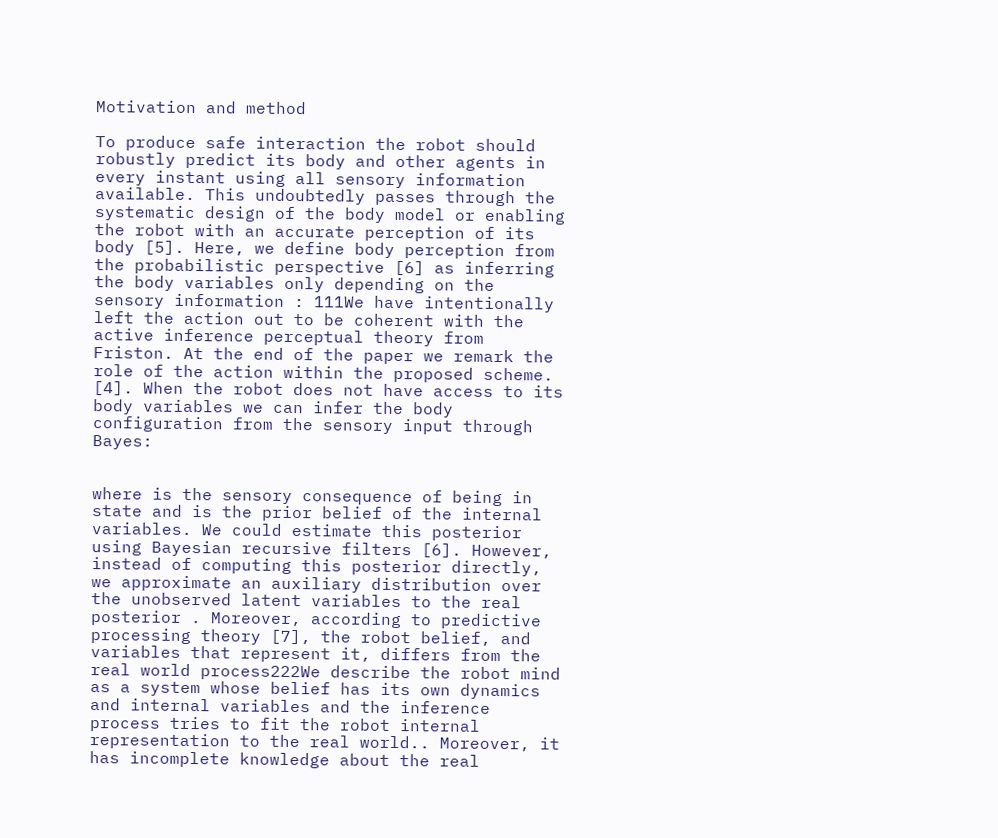Motivation and method

To produce safe interaction the robot should robustly predict its body and other agents in every instant using all sensory information available. This undoubtedly passes through the systematic design of the body model or enabling the robot with an accurate perception of its body [5]. Here, we define body perception from the probabilistic perspective [6] as inferring the body variables only depending on the sensory information : 111We have intentionally left the action out to be coherent with the active inference perceptual theory from Friston. At the end of the paper we remark the role of the action within the proposed scheme. [4]. When the robot does not have access to its body variables we can infer the body configuration from the sensory input through Bayes:


where is the sensory consequence of being in state and is the prior belief of the internal variables. We could estimate this posterior using Bayesian recursive filters [6]. However, instead of computing this posterior directly, we approximate an auxiliary distribution over the unobserved latent variables to the real posterior . Moreover, according to predictive processing theory [7], the robot belief, and variables that represent it, differs from the real world process222We describe the robot mind as a system whose belief has its own dynamics and internal variables and the inference process tries to fit the robot internal representation to the real world.. Moreover, it has incomplete knowledge about the real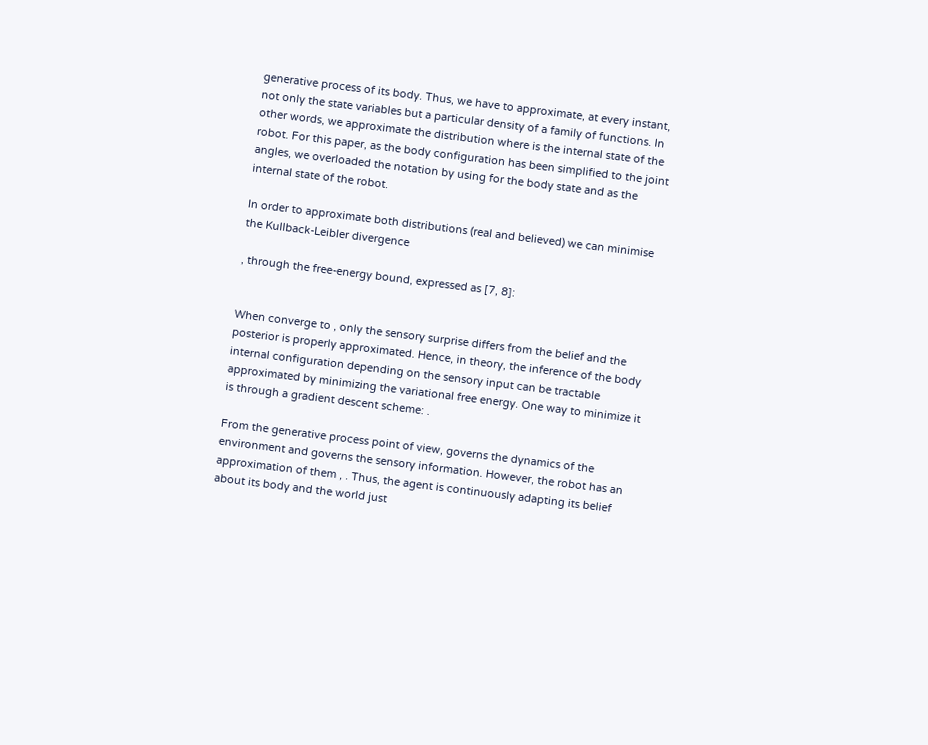generative process of its body. Thus, we have to approximate, at every instant, not only the state variables but a particular density of a family of functions. In other words, we approximate the distribution where is the internal state of the robot. For this paper, as the body configuration has been simplified to the joint angles, we overloaded the notation by using for the body state and as the internal state of the robot.

In order to approximate both distributions (real and believed) we can minimise the Kullback-Leibler divergence

, through the free-energy bound, expressed as [7, 8]:


When converge to , only the sensory surprise differs from the belief and the posterior is properly approximated. Hence, in theory, the inference of the body internal configuration depending on the sensory input can be tractable approximated by minimizing the variational free energy. One way to minimize it is through a gradient descent scheme: .

From the generative process point of view, governs the dynamics of the environment and governs the sensory information. However, the robot has an approximation of them , . Thus, the agent is continuously adapting its belief about its body and the world just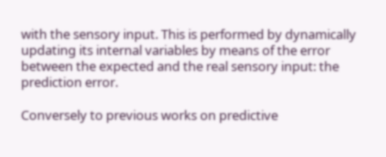with the sensory input. This is performed by dynamically updating its internal variables by means of the error between the expected and the real sensory input: the prediction error.

Conversely to previous works on predictive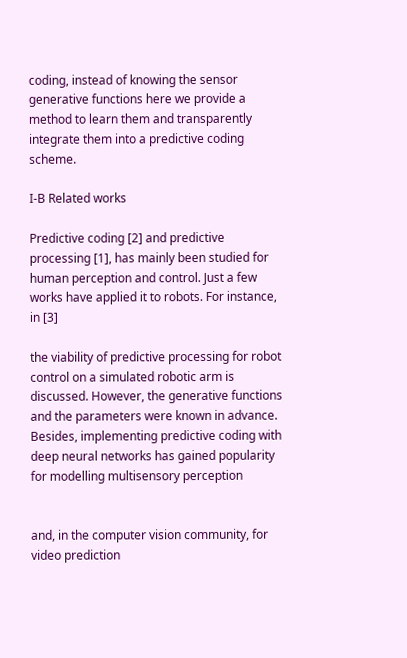coding, instead of knowing the sensor generative functions here we provide a method to learn them and transparently integrate them into a predictive coding scheme.

I-B Related works

Predictive coding [2] and predictive processing [1], has mainly been studied for human perception and control. Just a few works have applied it to robots. For instance, in [3]

the viability of predictive processing for robot control on a simulated robotic arm is discussed. However, the generative functions and the parameters were known in advance. Besides, implementing predictive coding with deep neural networks has gained popularity for modelling multisensory perception


and, in the computer vision community, for video prediction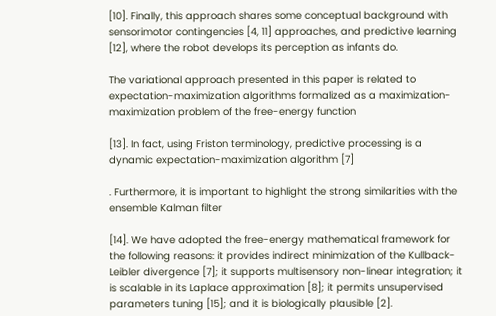[10]. Finally, this approach shares some conceptual background with sensorimotor contingencies [4, 11] approaches, and predictive learning [12], where the robot develops its perception as infants do.

The variational approach presented in this paper is related to expectation-maximization algorithms formalized as a maximization-maximization problem of the free-energy function

[13]. In fact, using Friston terminology, predictive processing is a dynamic expectation-maximization algorithm [7]

. Furthermore, it is important to highlight the strong similarities with the ensemble Kalman filter

[14]. We have adopted the free-energy mathematical framework for the following reasons: it provides indirect minimization of the Kullback-Leibler divergence [7]; it supports multisensory non-linear integration; it is scalable in its Laplace approximation [8]; it permits unsupervised parameters tuning [15]; and it is biologically plausible [2].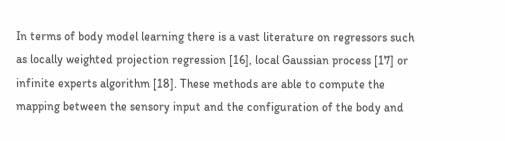In terms of body model learning there is a vast literature on regressors such as locally weighted projection regression [16], local Gaussian process [17] or infinite experts algorithm [18]. These methods are able to compute the mapping between the sensory input and the configuration of the body and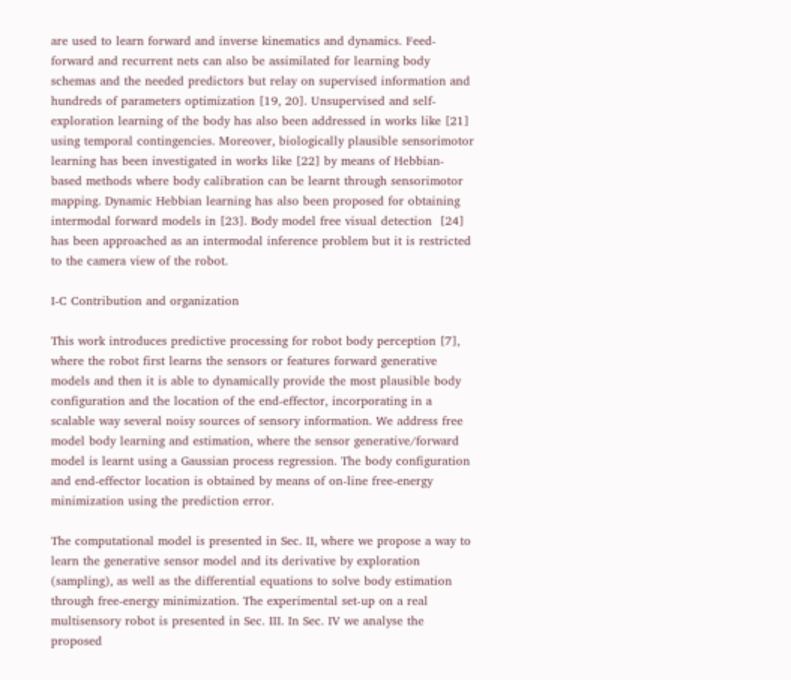are used to learn forward and inverse kinematics and dynamics. Feed-forward and recurrent nets can also be assimilated for learning body schemas and the needed predictors but relay on supervised information and hundreds of parameters optimization [19, 20]. Unsupervised and self-exploration learning of the body has also been addressed in works like [21] using temporal contingencies. Moreover, biologically plausible sensorimotor learning has been investigated in works like [22] by means of Hebbian-based methods where body calibration can be learnt through sensorimotor mapping. Dynamic Hebbian learning has also been proposed for obtaining intermodal forward models in [23]. Body model free visual detection  [24] has been approached as an intermodal inference problem but it is restricted to the camera view of the robot.

I-C Contribution and organization

This work introduces predictive processing for robot body perception [7], where the robot first learns the sensors or features forward generative models and then it is able to dynamically provide the most plausible body configuration and the location of the end-effector, incorporating in a scalable way several noisy sources of sensory information. We address free model body learning and estimation, where the sensor generative/forward model is learnt using a Gaussian process regression. The body configuration and end-effector location is obtained by means of on-line free-energy minimization using the prediction error.

The computational model is presented in Sec. II, where we propose a way to learn the generative sensor model and its derivative by exploration (sampling), as well as the differential equations to solve body estimation through free-energy minimization. The experimental set-up on a real multisensory robot is presented in Sec. III. In Sec. IV we analyse the proposed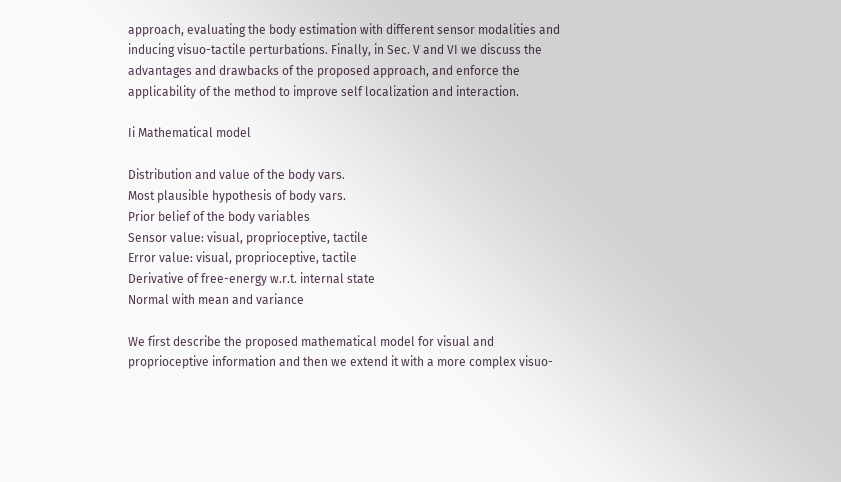approach, evaluating the body estimation with different sensor modalities and inducing visuo-tactile perturbations. Finally, in Sec. V and VI we discuss the advantages and drawbacks of the proposed approach, and enforce the applicability of the method to improve self localization and interaction.

Ii Mathematical model

Distribution and value of the body vars.
Most plausible hypothesis of body vars.
Prior belief of the body variables
Sensor value: visual, proprioceptive, tactile
Error value: visual, proprioceptive, tactile
Derivative of free-energy w.r.t. internal state
Normal with mean and variance

We first describe the proposed mathematical model for visual and proprioceptive information and then we extend it with a more complex visuo-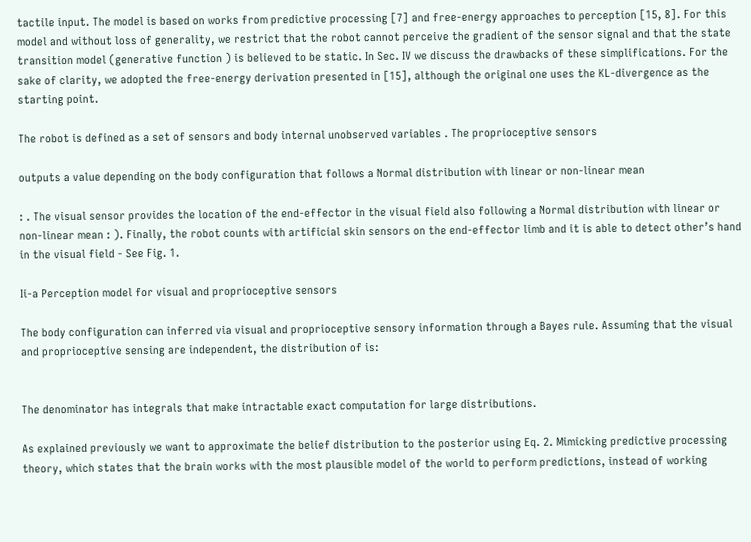tactile input. The model is based on works from predictive processing [7] and free-energy approaches to perception [15, 8]. For this model and without loss of generality, we restrict that the robot cannot perceive the gradient of the sensor signal and that the state transition model (generative function ) is believed to be static. In Sec. IV we discuss the drawbacks of these simplifications. For the sake of clarity, we adopted the free-energy derivation presented in [15], although the original one uses the KL-divergence as the starting point.

The robot is defined as a set of sensors and body internal unobserved variables . The proprioceptive sensors

outputs a value depending on the body configuration that follows a Normal distribution with linear or non-linear mean

: . The visual sensor provides the location of the end-effector in the visual field also following a Normal distribution with linear or non-linear mean : ). Finally, the robot counts with artificial skin sensors on the end-effector limb and it is able to detect other’s hand in the visual field - See Fig. 1.

Ii-a Perception model for visual and proprioceptive sensors

The body configuration can inferred via visual and proprioceptive sensory information through a Bayes rule. Assuming that the visual and proprioceptive sensing are independent, the distribution of is:


The denominator has integrals that make intractable exact computation for large distributions.

As explained previously we want to approximate the belief distribution to the posterior using Eq. 2. Mimicking predictive processing theory, which states that the brain works with the most plausible model of the world to perform predictions, instead of working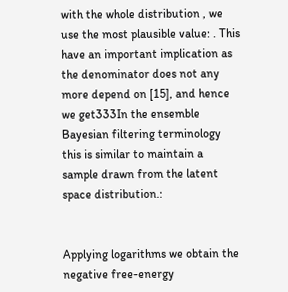with the whole distribution , we use the most plausible value: . This have an important implication as the denominator does not any more depend on [15], and hence we get333In the ensemble Bayesian filtering terminology this is similar to maintain a sample drawn from the latent space distribution.:


Applying logarithms we obtain the negative free-energy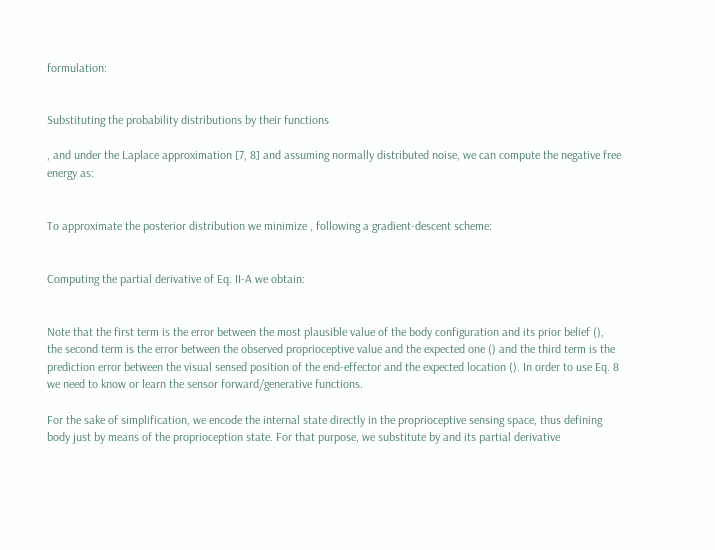formulation:


Substituting the probability distributions by their functions

, and under the Laplace approximation [7, 8] and assuming normally distributed noise, we can compute the negative free energy as:


To approximate the posterior distribution we minimize , following a gradient-descent scheme:


Computing the partial derivative of Eq. II-A we obtain:


Note that the first term is the error between the most plausible value of the body configuration and its prior belief (), the second term is the error between the observed proprioceptive value and the expected one () and the third term is the prediction error between the visual sensed position of the end-effector and the expected location (). In order to use Eq. 8 we need to know or learn the sensor forward/generative functions.

For the sake of simplification, we encode the internal state directly in the proprioceptive sensing space, thus defining body just by means of the proprioception state. For that purpose, we substitute by and its partial derivative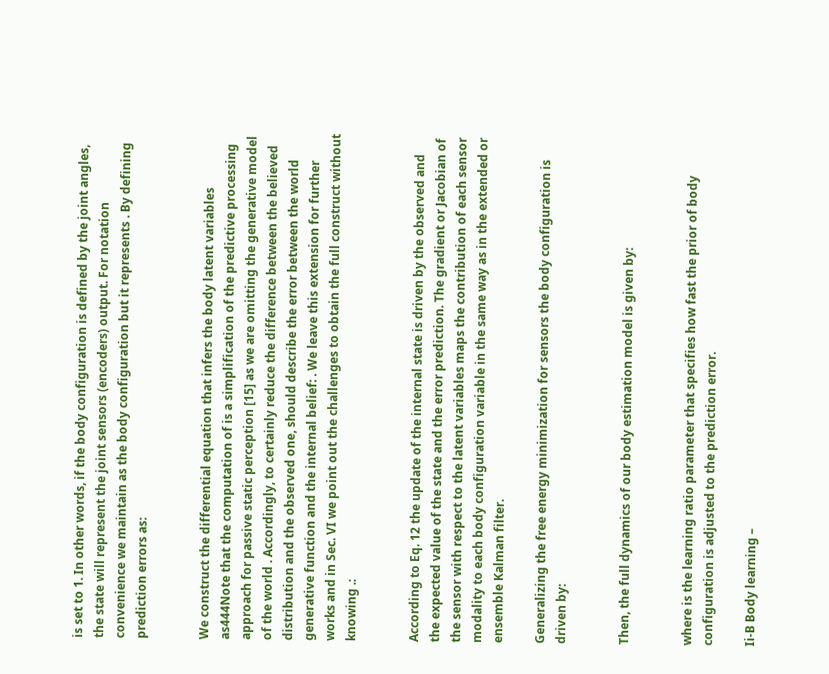is set to 1. In other words, if the body configuration is defined by the joint angles, the state will represent the joint sensors (encoders) output. For notation convenience we maintain as the body configuration but it represents . By defining prediction errors as:


We construct the differential equation that infers the body latent variables as444Note that the computation of is a simplification of the predictive processing approach for passive static perception [15] as we are omitting the generative model of the world . Accordingly, to certainly reduce the difference between the believed distribution and the observed one, should describe the error between the world generative function and the internal belief: . We leave this extension for further works and in Sec. VI we point out the challenges to obtain the full construct without knowing .:


According to Eq. 12 the update of the internal state is driven by the observed and the expected value of the state and the error prediction. The gradient or Jacobian of the sensor with respect to the latent variables maps the contribution of each sensor modality to each body configuration variable in the same way as in the extended or ensemble Kalman filter.

Generalizing the free energy minimization for sensors the body configuration is driven by:


Then, the full dynamics of our body estimation model is given by:


where is the learning ratio parameter that specifies how fast the prior of body configuration is adjusted to the prediction error.

Ii-B Body learning –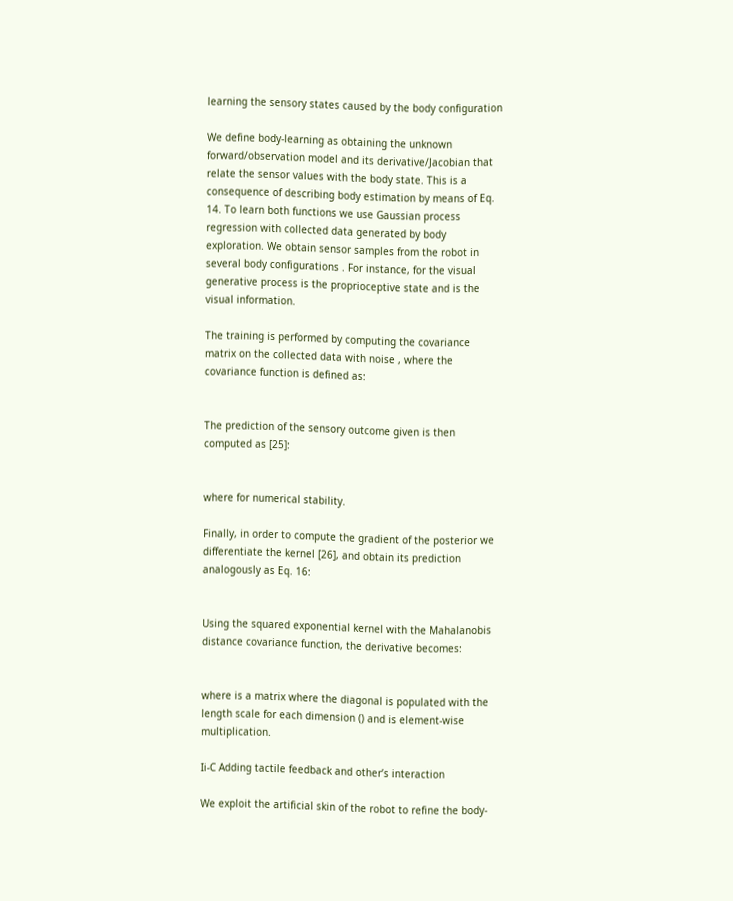learning the sensory states caused by the body configuration

We define body-learning as obtaining the unknown forward/observation model and its derivative/Jacobian that relate the sensor values with the body state. This is a consequence of describing body estimation by means of Eq. 14. To learn both functions we use Gaussian process regression with collected data generated by body exploration. We obtain sensor samples from the robot in several body configurations . For instance, for the visual generative process is the proprioceptive state and is the visual information.

The training is performed by computing the covariance matrix on the collected data with noise , where the covariance function is defined as:


The prediction of the sensory outcome given is then computed as [25]:


where for numerical stability.

Finally, in order to compute the gradient of the posterior we differentiate the kernel [26], and obtain its prediction analogously as Eq. 16:


Using the squared exponential kernel with the Mahalanobis distance covariance function, the derivative becomes:


where is a matrix where the diagonal is populated with the length scale for each dimension () and is element-wise multiplication.

Ii-C Adding tactile feedback and other’s interaction

We exploit the artificial skin of the robot to refine the body-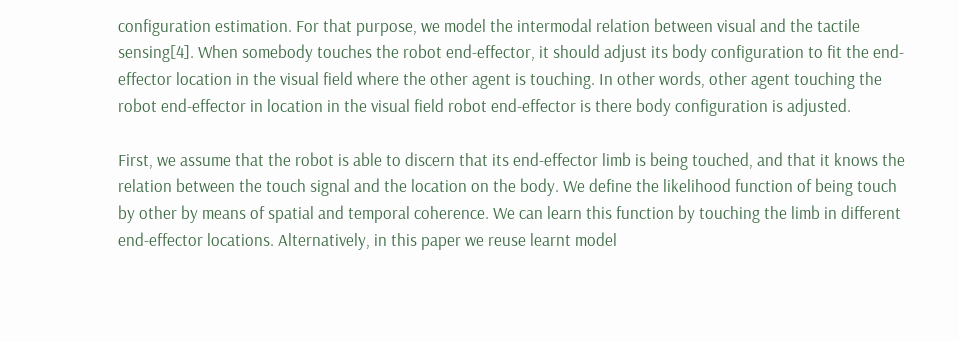configuration estimation. For that purpose, we model the intermodal relation between visual and the tactile sensing[4]. When somebody touches the robot end-effector, it should adjust its body configuration to fit the end-effector location in the visual field where the other agent is touching. In other words, other agent touching the robot end-effector in location in the visual field robot end-effector is there body configuration is adjusted.

First, we assume that the robot is able to discern that its end-effector limb is being touched, and that it knows the relation between the touch signal and the location on the body. We define the likelihood function of being touch by other by means of spatial and temporal coherence. We can learn this function by touching the limb in different end-effector locations. Alternatively, in this paper we reuse learnt model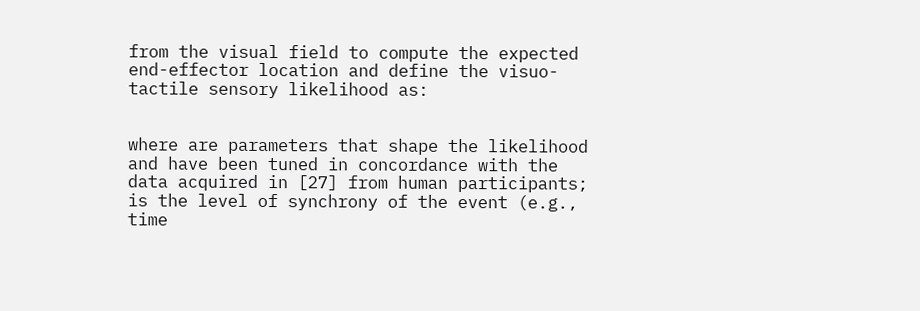from the visual field to compute the expected end-effector location and define the visuo-tactile sensory likelihood as:


where are parameters that shape the likelihood and have been tuned in concordance with the data acquired in [27] from human participants; is the level of synchrony of the event (e.g., time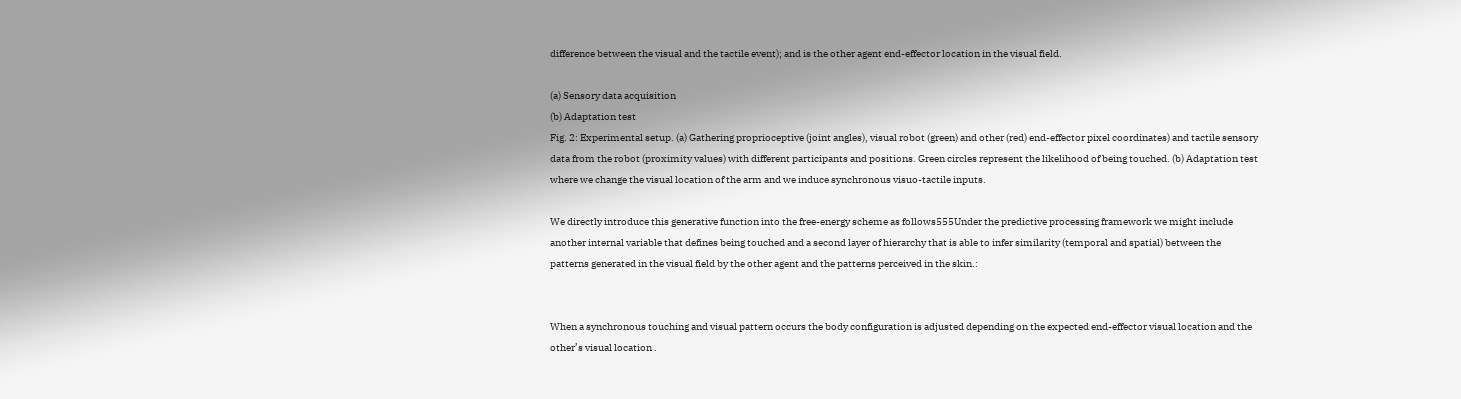difference between the visual and the tactile event); and is the other agent end-effector location in the visual field.

(a) Sensory data acquisition
(b) Adaptation test
Fig. 2: Experimental setup. (a) Gathering proprioceptive (joint angles), visual robot (green) and other (red) end-effector pixel coordinates) and tactile sensory data from the robot (proximity values) with different participants and positions. Green circles represent the likelihood of being touched. (b) Adaptation test where we change the visual location of the arm and we induce synchronous visuo-tactile inputs.

We directly introduce this generative function into the free-energy scheme as follows555Under the predictive processing framework we might include another internal variable that defines being touched and a second layer of hierarchy that is able to infer similarity (temporal and spatial) between the patterns generated in the visual field by the other agent and the patterns perceived in the skin.:


When a synchronous touching and visual pattern occurs the body configuration is adjusted depending on the expected end-effector visual location and the other’s visual location .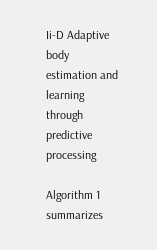Ii-D Adaptive body estimation and learning through predictive processing

Algorithm 1 summarizes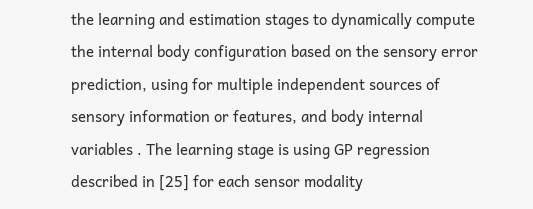the learning and estimation stages to dynamically compute the internal body configuration based on the sensory error prediction, using for multiple independent sources of sensory information or features, and body internal variables . The learning stage is using GP regression described in [25] for each sensor modality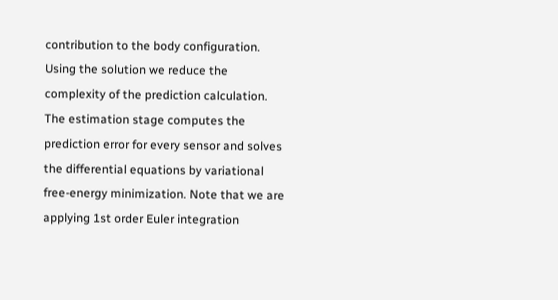contribution to the body configuration. Using the solution we reduce the complexity of the prediction calculation. The estimation stage computes the prediction error for every sensor and solves the differential equations by variational free-energy minimization. Note that we are applying 1st order Euler integration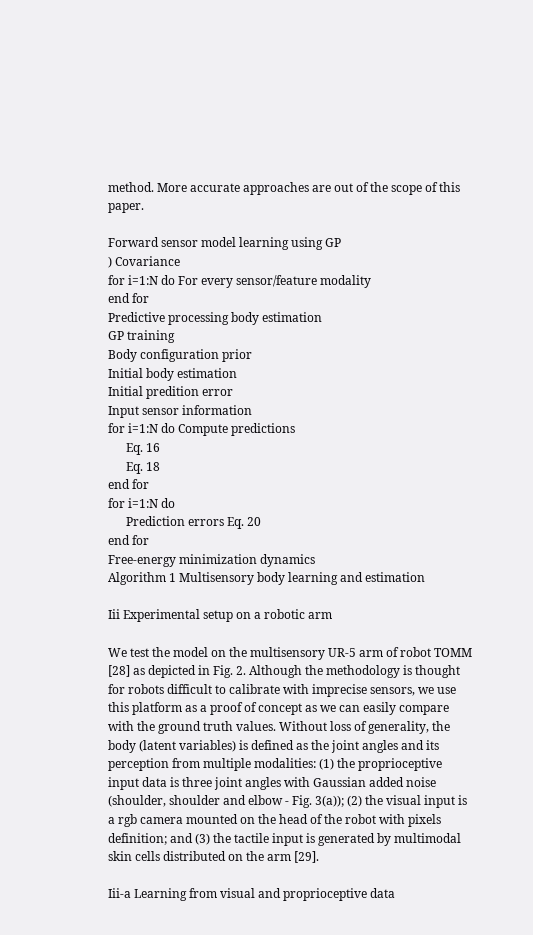method. More accurate approaches are out of the scope of this paper.

Forward sensor model learning using GP
) Covariance
for i=1:N do For every sensor/feature modality
end for
Predictive processing body estimation
GP training
Body configuration prior
Initial body estimation
Initial predition error
Input sensor information
for i=1:N do Compute predictions
      Eq. 16
      Eq. 18
end for
for i=1:N do
      Prediction errors Eq. 20
end for
Free-energy minimization dynamics
Algorithm 1 Multisensory body learning and estimation

Iii Experimental setup on a robotic arm

We test the model on the multisensory UR-5 arm of robot TOMM [28] as depicted in Fig. 2. Although the methodology is thought for robots difficult to calibrate with imprecise sensors, we use this platform as a proof of concept as we can easily compare with the ground truth values. Without loss of generality, the body (latent variables) is defined as the joint angles and its perception from multiple modalities: (1) the proprioceptive input data is three joint angles with Gaussian added noise (shoulder, shoulder and elbow - Fig. 3(a)); (2) the visual input is a rgb camera mounted on the head of the robot with pixels definition; and (3) the tactile input is generated by multimodal skin cells distributed on the arm [29].

Iii-a Learning from visual and proprioceptive data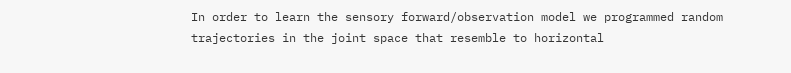In order to learn the sensory forward/observation model we programmed random trajectories in the joint space that resemble to horizontal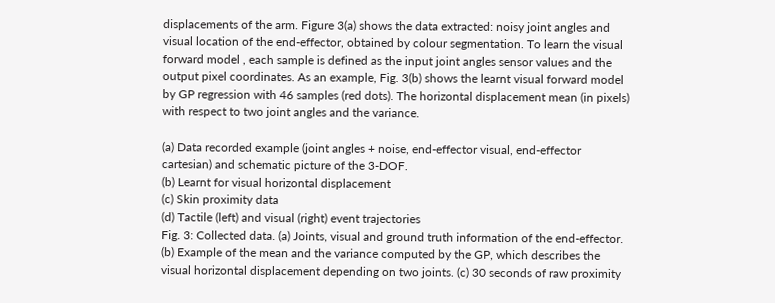displacements of the arm. Figure 3(a) shows the data extracted: noisy joint angles and visual location of the end-effector, obtained by colour segmentation. To learn the visual forward model , each sample is defined as the input joint angles sensor values and the output pixel coordinates. As an example, Fig. 3(b) shows the learnt visual forward model by GP regression with 46 samples (red dots). The horizontal displacement mean (in pixels) with respect to two joint angles and the variance.

(a) Data recorded example (joint angles + noise, end-effector visual, end-effector cartesian) and schematic picture of the 3-DOF.
(b) Learnt for visual horizontal displacement
(c) Skin proximity data
(d) Tactile (left) and visual (right) event trajectories
Fig. 3: Collected data. (a) Joints, visual and ground truth information of the end-effector. (b) Example of the mean and the variance computed by the GP, which describes the visual horizontal displacement depending on two joints. (c) 30 seconds of raw proximity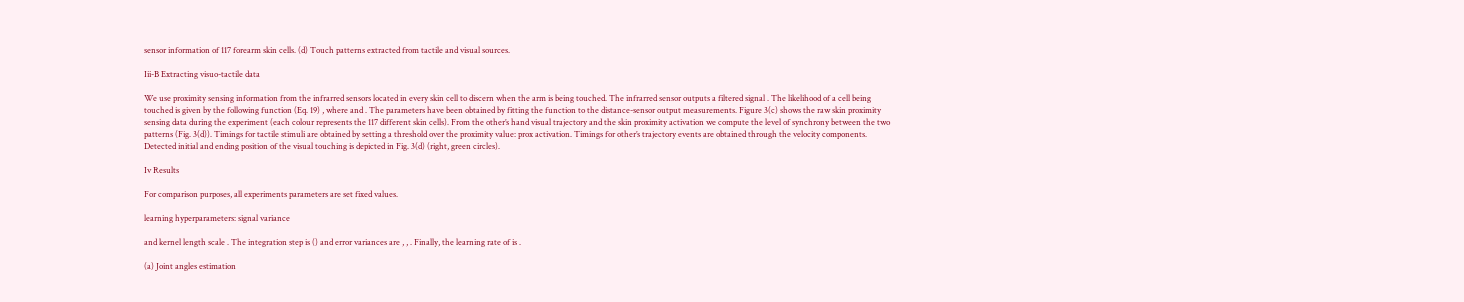sensor information of 117 forearm skin cells. (d) Touch patterns extracted from tactile and visual sources.

Iii-B Extracting visuo-tactile data

We use proximity sensing information from the infrarred sensors located in every skin cell to discern when the arm is being touched. The infrarred sensor outputs a filtered signal . The likelihood of a cell being touched is given by the following function (Eq. 19) , where and . The parameters have been obtained by fitting the function to the distance-sensor output measurements. Figure 3(c) shows the raw skin proximity sensing data during the experiment (each colour represents the 117 different skin cells). From the other’s hand visual trajectory and the skin proximity activation we compute the level of synchrony between the two patterns (Fig. 3(d)). Timings for tactile stimuli are obtained by setting a threshold over the proximity value: prox activation. Timings for other’s trajectory events are obtained through the velocity components. Detected initial and ending position of the visual touching is depicted in Fig. 3(d) (right, green circles).

Iv Results

For comparison purposes, all experiments parameters are set fixed values.

learning hyperparameters: signal variance

and kernel length scale . The integration step is () and error variances are , , . Finally, the learning rate of is .

(a) Joint angles estimation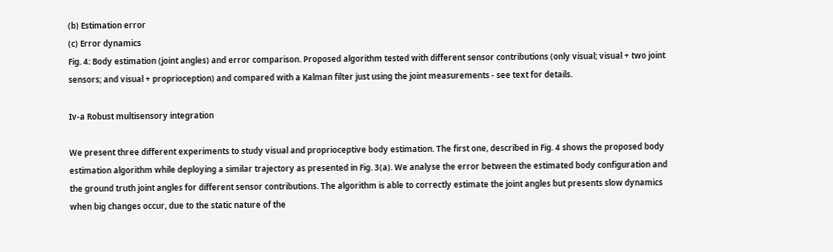(b) Estimation error
(c) Error dynamics
Fig. 4: Body estimation (joint angles) and error comparison. Proposed algorithm tested with different sensor contributions (only visual; visual + two joint sensors; and visual + proprioception) and compared with a Kalman filter just using the joint measurements - see text for details.

Iv-a Robust multisensory integration

We present three different experiments to study visual and proprioceptive body estimation. The first one, described in Fig. 4 shows the proposed body estimation algorithm while deploying a similar trajectory as presented in Fig. 3(a). We analyse the error between the estimated body configuration and the ground truth joint angles for different sensor contributions. The algorithm is able to correctly estimate the joint angles but presents slow dynamics when big changes occur, due to the static nature of the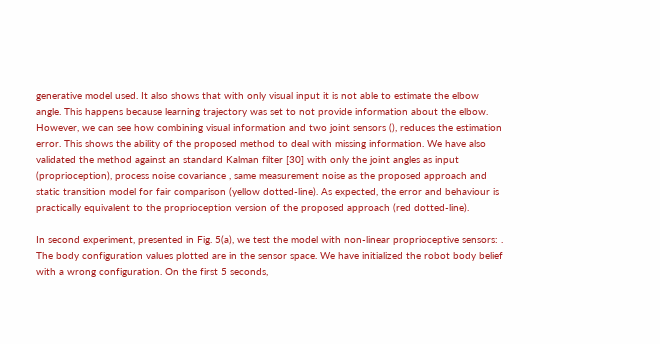generative model used. It also shows that with only visual input it is not able to estimate the elbow angle. This happens because learning trajectory was set to not provide information about the elbow. However, we can see how combining visual information and two joint sensors (), reduces the estimation error. This shows the ability of the proposed method to deal with missing information. We have also validated the method against an standard Kalman filter [30] with only the joint angles as input (proprioception), process noise covariance , same measurement noise as the proposed approach and static transition model for fair comparison (yellow dotted-line). As expected, the error and behaviour is practically equivalent to the proprioception version of the proposed approach (red dotted-line).

In second experiment, presented in Fig. 5(a), we test the model with non-linear proprioceptive sensors: . The body configuration values plotted are in the sensor space. We have initialized the robot body belief with a wrong configuration. On the first 5 seconds,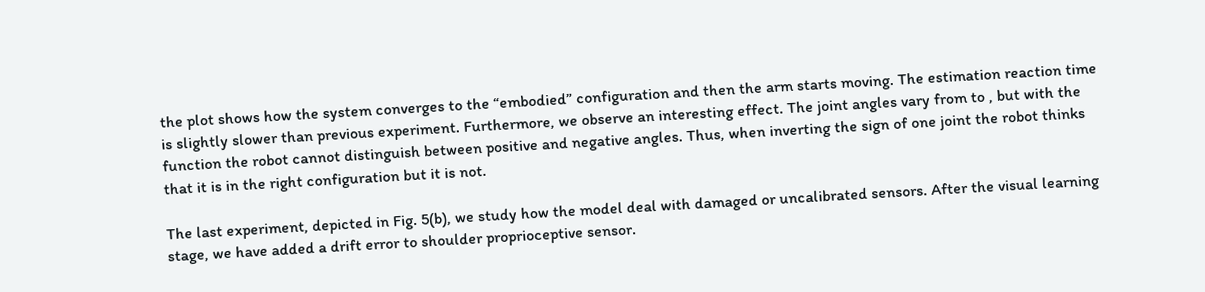the plot shows how the system converges to the “embodied” configuration and then the arm starts moving. The estimation reaction time is slightly slower than previous experiment. Furthermore, we observe an interesting effect. The joint angles vary from to , but with the function the robot cannot distinguish between positive and negative angles. Thus, when inverting the sign of one joint the robot thinks that it is in the right configuration but it is not.

The last experiment, depicted in Fig. 5(b), we study how the model deal with damaged or uncalibrated sensors. After the visual learning stage, we have added a drift error to shoulder proprioceptive sensor.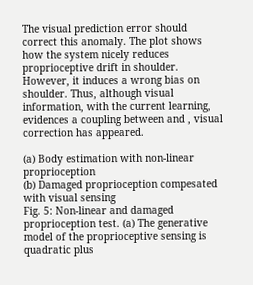The visual prediction error should correct this anomaly. The plot shows how the system nicely reduces proprioceptive drift in shoulder. However, it induces a wrong bias on shoulder. Thus, although visual information, with the current learning, evidences a coupling between and , visual correction has appeared.

(a) Body estimation with non-linear proprioception
(b) Damaged proprioception compesated with visual sensing
Fig. 5: Non-linear and damaged proprioception test. (a) The generative model of the proprioceptive sensing is quadratic plus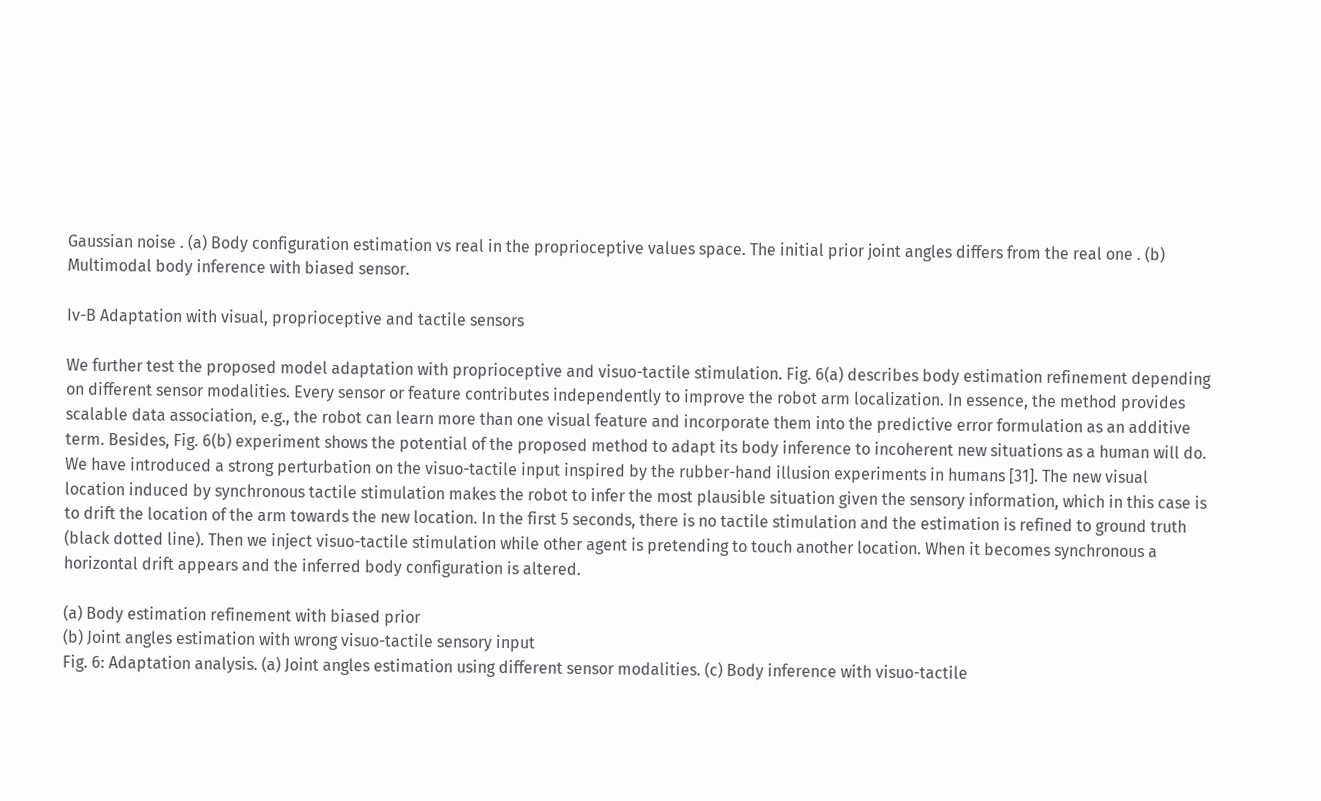Gaussian noise . (a) Body configuration estimation vs real in the proprioceptive values space. The initial prior joint angles differs from the real one . (b) Multimodal body inference with biased sensor.

Iv-B Adaptation with visual, proprioceptive and tactile sensors

We further test the proposed model adaptation with proprioceptive and visuo-tactile stimulation. Fig. 6(a) describes body estimation refinement depending on different sensor modalities. Every sensor or feature contributes independently to improve the robot arm localization. In essence, the method provides scalable data association, e.g., the robot can learn more than one visual feature and incorporate them into the predictive error formulation as an additive term. Besides, Fig. 6(b) experiment shows the potential of the proposed method to adapt its body inference to incoherent new situations as a human will do. We have introduced a strong perturbation on the visuo-tactile input inspired by the rubber-hand illusion experiments in humans [31]. The new visual location induced by synchronous tactile stimulation makes the robot to infer the most plausible situation given the sensory information, which in this case is to drift the location of the arm towards the new location. In the first 5 seconds, there is no tactile stimulation and the estimation is refined to ground truth (black dotted line). Then we inject visuo-tactile stimulation while other agent is pretending to touch another location. When it becomes synchronous a horizontal drift appears and the inferred body configuration is altered.

(a) Body estimation refinement with biased prior
(b) Joint angles estimation with wrong visuo-tactile sensory input
Fig. 6: Adaptation analysis. (a) Joint angles estimation using different sensor modalities. (c) Body inference with visuo-tactile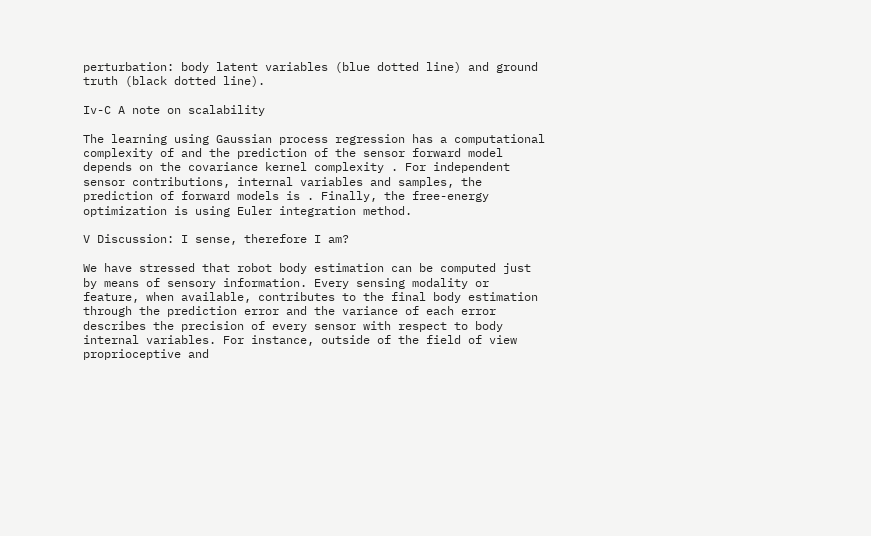perturbation: body latent variables (blue dotted line) and ground truth (black dotted line).

Iv-C A note on scalability

The learning using Gaussian process regression has a computational complexity of and the prediction of the sensor forward model depends on the covariance kernel complexity . For independent sensor contributions, internal variables and samples, the prediction of forward models is . Finally, the free-energy optimization is using Euler integration method.

V Discussion: I sense, therefore I am?

We have stressed that robot body estimation can be computed just by means of sensory information. Every sensing modality or feature, when available, contributes to the final body estimation through the prediction error and the variance of each error describes the precision of every sensor with respect to body internal variables. For instance, outside of the field of view proprioceptive and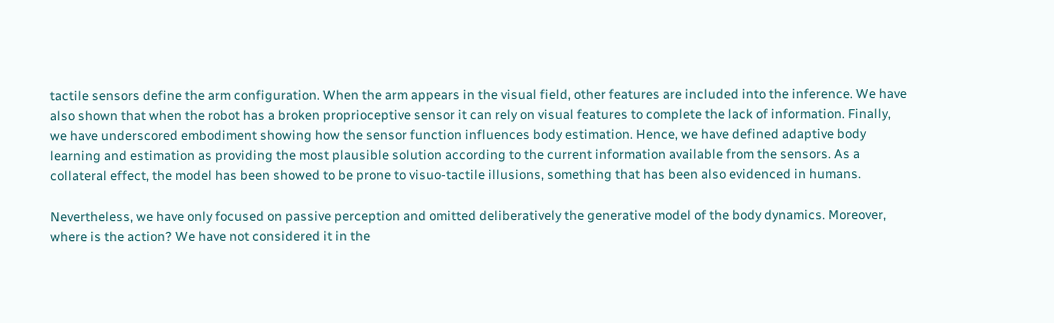tactile sensors define the arm configuration. When the arm appears in the visual field, other features are included into the inference. We have also shown that when the robot has a broken proprioceptive sensor it can rely on visual features to complete the lack of information. Finally, we have underscored embodiment showing how the sensor function influences body estimation. Hence, we have defined adaptive body learning and estimation as providing the most plausible solution according to the current information available from the sensors. As a collateral effect, the model has been showed to be prone to visuo-tactile illusions, something that has been also evidenced in humans.

Nevertheless, we have only focused on passive perception and omitted deliberatively the generative model of the body dynamics. Moreover, where is the action? We have not considered it in the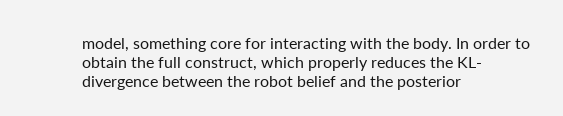model, something core for interacting with the body. In order to obtain the full construct, which properly reduces the KL-divergence between the robot belief and the posterior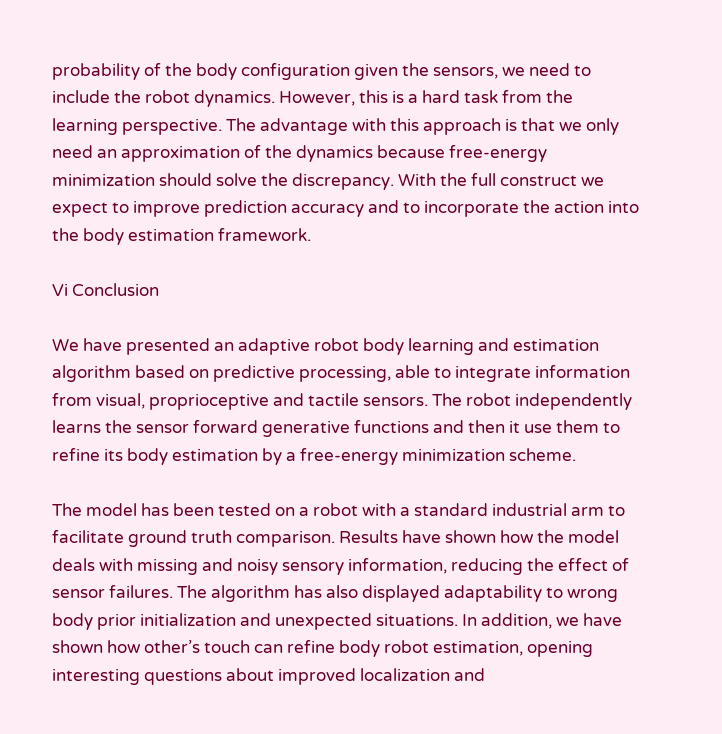probability of the body configuration given the sensors, we need to include the robot dynamics. However, this is a hard task from the learning perspective. The advantage with this approach is that we only need an approximation of the dynamics because free-energy minimization should solve the discrepancy. With the full construct we expect to improve prediction accuracy and to incorporate the action into the body estimation framework.

Vi Conclusion

We have presented an adaptive robot body learning and estimation algorithm based on predictive processing, able to integrate information from visual, proprioceptive and tactile sensors. The robot independently learns the sensor forward generative functions and then it use them to refine its body estimation by a free-energy minimization scheme.

The model has been tested on a robot with a standard industrial arm to facilitate ground truth comparison. Results have shown how the model deals with missing and noisy sensory information, reducing the effect of sensor failures. The algorithm has also displayed adaptability to wrong body prior initialization and unexpected situations. In addition, we have shown how other’s touch can refine body robot estimation, opening interesting questions about improved localization and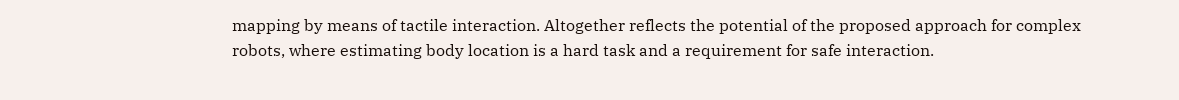mapping by means of tactile interaction. Altogether reflects the potential of the proposed approach for complex robots, where estimating body location is a hard task and a requirement for safe interaction.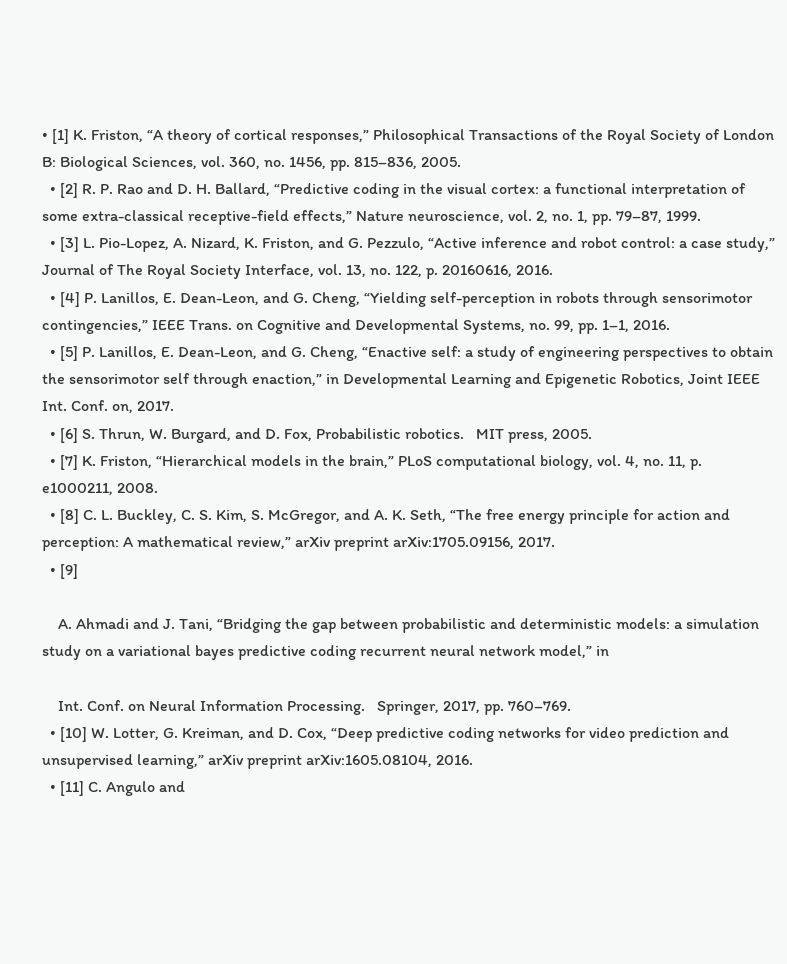• [1] K. Friston, “A theory of cortical responses,” Philosophical Transactions of the Royal Society of London B: Biological Sciences, vol. 360, no. 1456, pp. 815–836, 2005.
  • [2] R. P. Rao and D. H. Ballard, “Predictive coding in the visual cortex: a functional interpretation of some extra-classical receptive-field effects,” Nature neuroscience, vol. 2, no. 1, pp. 79–87, 1999.
  • [3] L. Pio-Lopez, A. Nizard, K. Friston, and G. Pezzulo, “Active inference and robot control: a case study,” Journal of The Royal Society Interface, vol. 13, no. 122, p. 20160616, 2016.
  • [4] P. Lanillos, E. Dean-Leon, and G. Cheng, “Yielding self-perception in robots through sensorimotor contingencies,” IEEE Trans. on Cognitive and Developmental Systems, no. 99, pp. 1–1, 2016.
  • [5] P. Lanillos, E. Dean-Leon, and G. Cheng, “Enactive self: a study of engineering perspectives to obtain the sensorimotor self through enaction,” in Developmental Learning and Epigenetic Robotics, Joint IEEE Int. Conf. on, 2017.
  • [6] S. Thrun, W. Burgard, and D. Fox, Probabilistic robotics.   MIT press, 2005.
  • [7] K. Friston, “Hierarchical models in the brain,” PLoS computational biology, vol. 4, no. 11, p. e1000211, 2008.
  • [8] C. L. Buckley, C. S. Kim, S. McGregor, and A. K. Seth, “The free energy principle for action and perception: A mathematical review,” arXiv preprint arXiv:1705.09156, 2017.
  • [9]

    A. Ahmadi and J. Tani, “Bridging the gap between probabilistic and deterministic models: a simulation study on a variational bayes predictive coding recurrent neural network model,” in

    Int. Conf. on Neural Information Processing.   Springer, 2017, pp. 760–769.
  • [10] W. Lotter, G. Kreiman, and D. Cox, “Deep predictive coding networks for video prediction and unsupervised learning,” arXiv preprint arXiv:1605.08104, 2016.
  • [11] C. Angulo and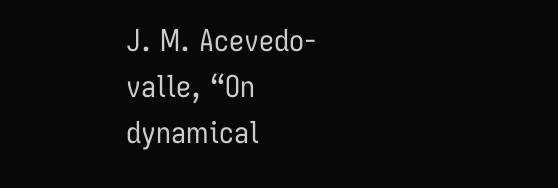J. M. Acevedo-valle, “On dynamical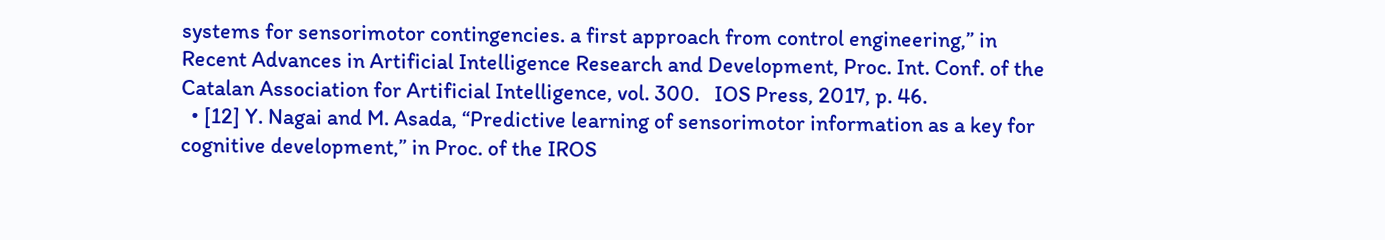systems for sensorimotor contingencies. a first approach from control engineering,” in Recent Advances in Artificial Intelligence Research and Development, Proc. Int. Conf. of the Catalan Association for Artificial Intelligence, vol. 300.   IOS Press, 2017, p. 46.
  • [12] Y. Nagai and M. Asada, “Predictive learning of sensorimotor information as a key for cognitive development,” in Proc. of the IROS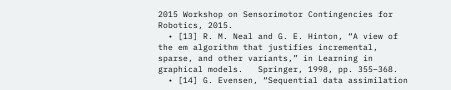2015 Workshop on Sensorimotor Contingencies for Robotics, 2015.
  • [13] R. M. Neal and G. E. Hinton, “A view of the em algorithm that justifies incremental, sparse, and other variants,” in Learning in graphical models.   Springer, 1998, pp. 355–368.
  • [14] G. Evensen, “Sequential data assimilation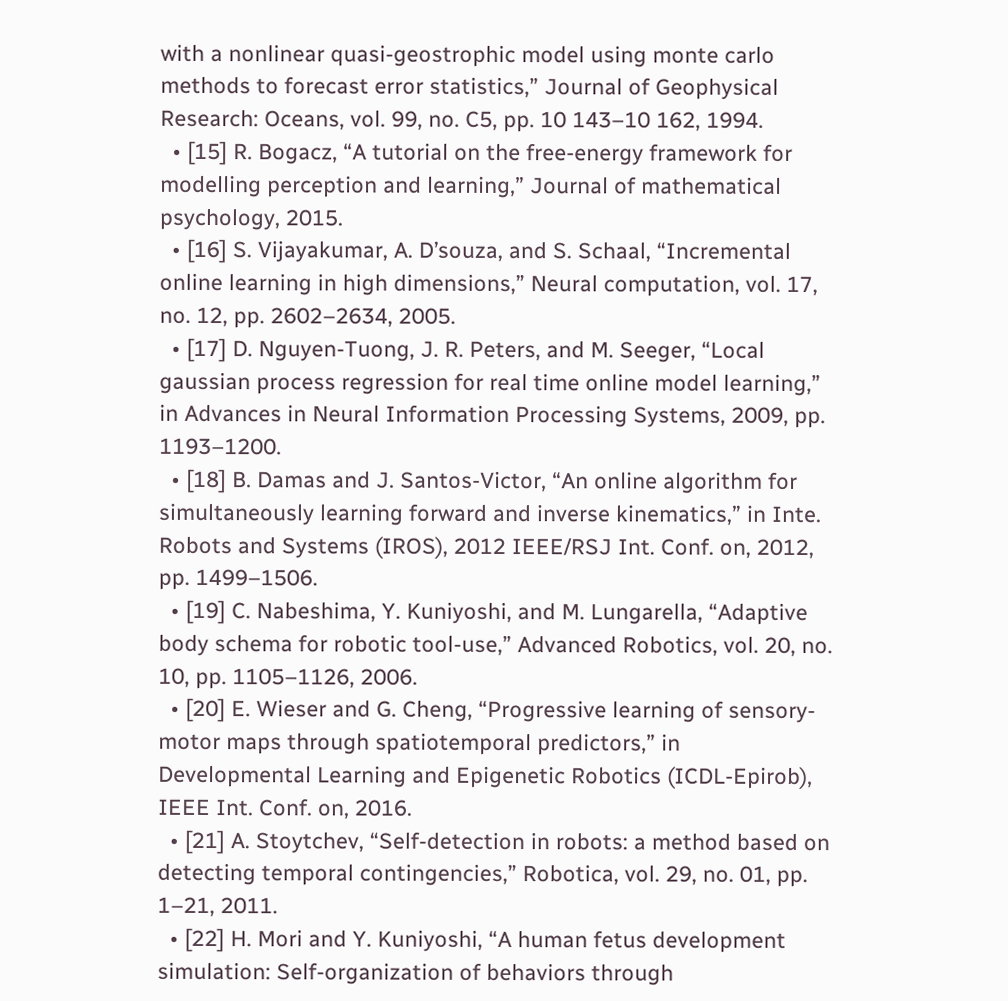with a nonlinear quasi-geostrophic model using monte carlo methods to forecast error statistics,” Journal of Geophysical Research: Oceans, vol. 99, no. C5, pp. 10 143–10 162, 1994.
  • [15] R. Bogacz, “A tutorial on the free-energy framework for modelling perception and learning,” Journal of mathematical psychology, 2015.
  • [16] S. Vijayakumar, A. D’souza, and S. Schaal, “Incremental online learning in high dimensions,” Neural computation, vol. 17, no. 12, pp. 2602–2634, 2005.
  • [17] D. Nguyen-Tuong, J. R. Peters, and M. Seeger, “Local gaussian process regression for real time online model learning,” in Advances in Neural Information Processing Systems, 2009, pp. 1193–1200.
  • [18] B. Damas and J. Santos-Victor, “An online algorithm for simultaneously learning forward and inverse kinematics,” in Inte. Robots and Systems (IROS), 2012 IEEE/RSJ Int. Conf. on, 2012, pp. 1499–1506.
  • [19] C. Nabeshima, Y. Kuniyoshi, and M. Lungarella, “Adaptive body schema for robotic tool-use,” Advanced Robotics, vol. 20, no. 10, pp. 1105–1126, 2006.
  • [20] E. Wieser and G. Cheng, “Progressive learning of sensory-motor maps through spatiotemporal predictors,” in Developmental Learning and Epigenetic Robotics (ICDL-Epirob), IEEE Int. Conf. on, 2016.
  • [21] A. Stoytchev, “Self-detection in robots: a method based on detecting temporal contingencies,” Robotica, vol. 29, no. 01, pp. 1–21, 2011.
  • [22] H. Mori and Y. Kuniyoshi, “A human fetus development simulation: Self-organization of behaviors through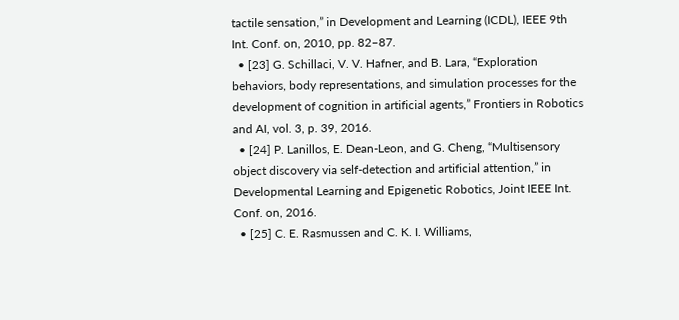tactile sensation,” in Development and Learning (ICDL), IEEE 9th Int. Conf. on, 2010, pp. 82–87.
  • [23] G. Schillaci, V. V. Hafner, and B. Lara, “Exploration behaviors, body representations, and simulation processes for the development of cognition in artificial agents,” Frontiers in Robotics and AI, vol. 3, p. 39, 2016.
  • [24] P. Lanillos, E. Dean-Leon, and G. Cheng, “Multisensory object discovery via self-detection and artificial attention,” in Developmental Learning and Epigenetic Robotics, Joint IEEE Int. Conf. on, 2016.
  • [25] C. E. Rasmussen and C. K. I. Williams,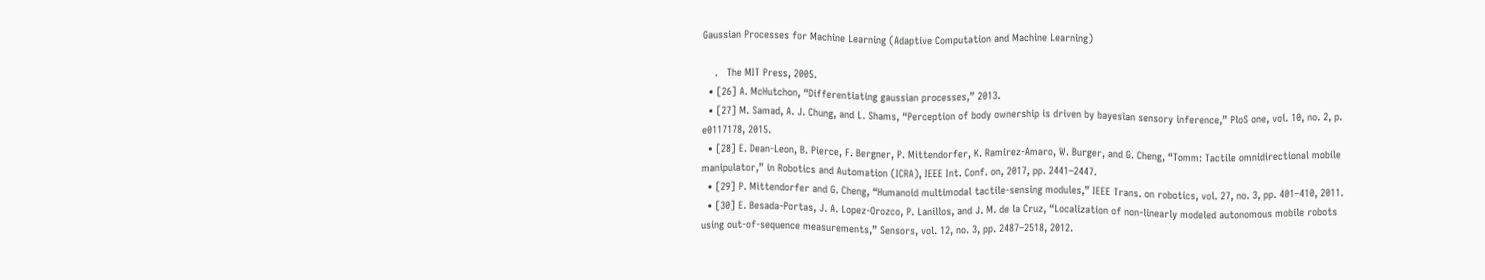Gaussian Processes for Machine Learning (Adaptive Computation and Machine Learning)

    .   The MIT Press, 2005.
  • [26] A. McHutchon, “Differentiating gaussian processes,” 2013.
  • [27] M. Samad, A. J. Chung, and L. Shams, “Perception of body ownership is driven by bayesian sensory inference,” PloS one, vol. 10, no. 2, p. e0117178, 2015.
  • [28] E. Dean-Leon, B. Pierce, F. Bergner, P. Mittendorfer, K. Ramirez-Amaro, W. Burger, and G. Cheng, “Tomm: Tactile omnidirectional mobile manipulator,” in Robotics and Automation (ICRA), IEEE Int. Conf. on, 2017, pp. 2441–2447.
  • [29] P. Mittendorfer and G. Cheng, “Humanoid multimodal tactile-sensing modules,” IEEE Trans. on robotics, vol. 27, no. 3, pp. 401–410, 2011.
  • [30] E. Besada-Portas, J. A. Lopez-Orozco, P. Lanillos, and J. M. de la Cruz, “Localization of non-linearly modeled autonomous mobile robots using out-of-sequence measurements,” Sensors, vol. 12, no. 3, pp. 2487–2518, 2012.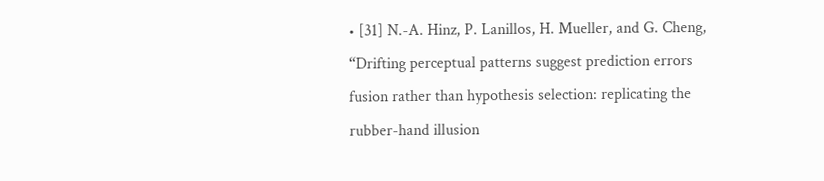• [31] N.-A. Hinz, P. Lanillos, H. Mueller, and G. Cheng, “Drifting perceptual patterns suggest prediction errors fusion rather than hypothesis selection: replicating the rubber-hand illusion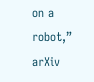on a robot,” arXiv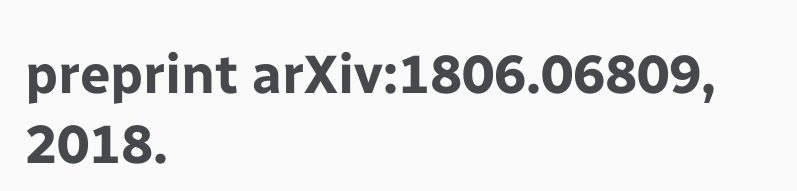preprint arXiv:1806.06809, 2018.